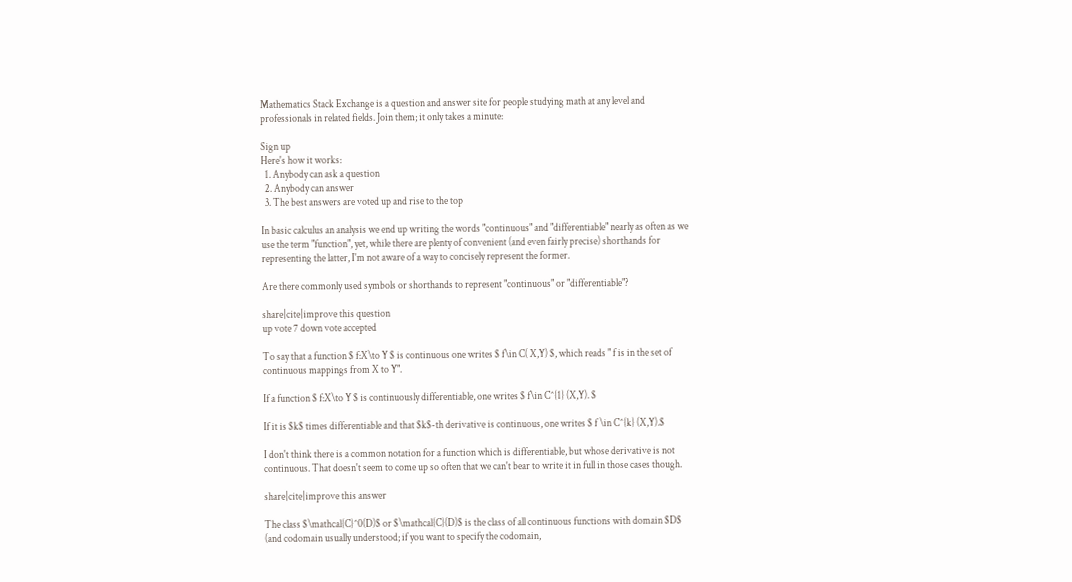Mathematics Stack Exchange is a question and answer site for people studying math at any level and professionals in related fields. Join them; it only takes a minute:

Sign up
Here's how it works:
  1. Anybody can ask a question
  2. Anybody can answer
  3. The best answers are voted up and rise to the top

In basic calculus an analysis we end up writing the words "continuous" and "differentiable" nearly as often as we use the term "function", yet, while there are plenty of convenient (and even fairly precise) shorthands for representing the latter, I'm not aware of a way to concisely represent the former.

Are there commonly used symbols or shorthands to represent "continuous" or "differentiable"?

share|cite|improve this question
up vote 7 down vote accepted

To say that a function $ f:X\to Y $ is continuous one writes $ f\in C( X,Y) $, which reads " f is in the set of continuous mappings from X to Y".

If a function $ f:X\to Y $ is continuously differentiable, one writes $ f\in C^{1} (X,Y). $

If it is $k$ times differentiable and that $k$-th derivative is continuous, one writes $ f \in C^{k} (X,Y).$

I don't think there is a common notation for a function which is differentiable, but whose derivative is not continuous. That doesn't seem to come up so often that we can't bear to write it in full in those cases though.

share|cite|improve this answer

The class $\mathcal{C}^0(D)$ or $\mathcal{C}(D)$ is the class of all continuous functions with domain $D$ (and codomain usually understood; if you want to specify the codomain,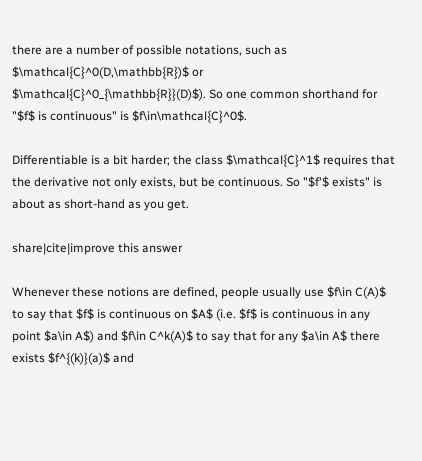there are a number of possible notations, such as $\mathcal{C}^0(D,\mathbb{R})$ or $\mathcal{C}^0_{\mathbb{R}}(D)$). So one common shorthand for "$f$ is continuous" is $f\in\mathcal{C}^0$.

Differentiable is a bit harder; the class $\mathcal{C}^1$ requires that the derivative not only exists, but be continuous. So "$f'$ exists" is about as short-hand as you get.

share|cite|improve this answer

Whenever these notions are defined, people usually use $f\in C(A)$ to say that $f$ is continuous on $A$ (i.e. $f$ is continuous in any point $a\in A$) and $f\in C^k(A)$ to say that for any $a\in A$ there exists $f^{(k)}(a)$ and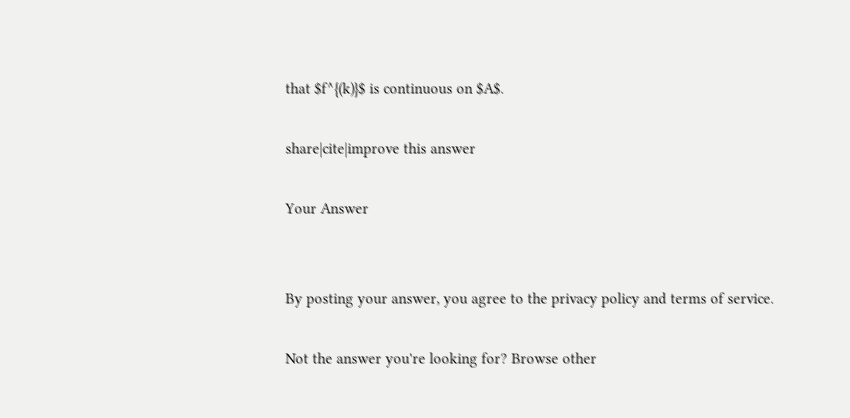that $f^{(k)}$ is continuous on $A$.

share|cite|improve this answer

Your Answer


By posting your answer, you agree to the privacy policy and terms of service.

Not the answer you're looking for? Browse other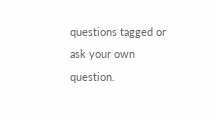questions tagged or ask your own question.